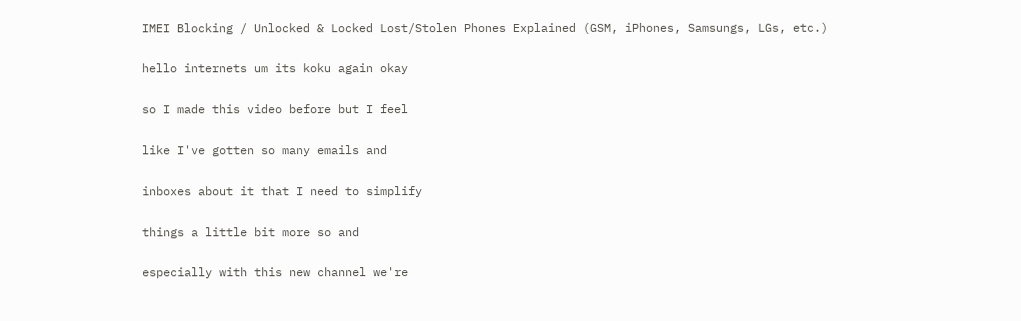IMEI Blocking / Unlocked & Locked Lost/Stolen Phones Explained (GSM, iPhones, Samsungs, LGs, etc.)

hello internets um its koku again okay

so I made this video before but I feel

like I've gotten so many emails and

inboxes about it that I need to simplify

things a little bit more so and

especially with this new channel we're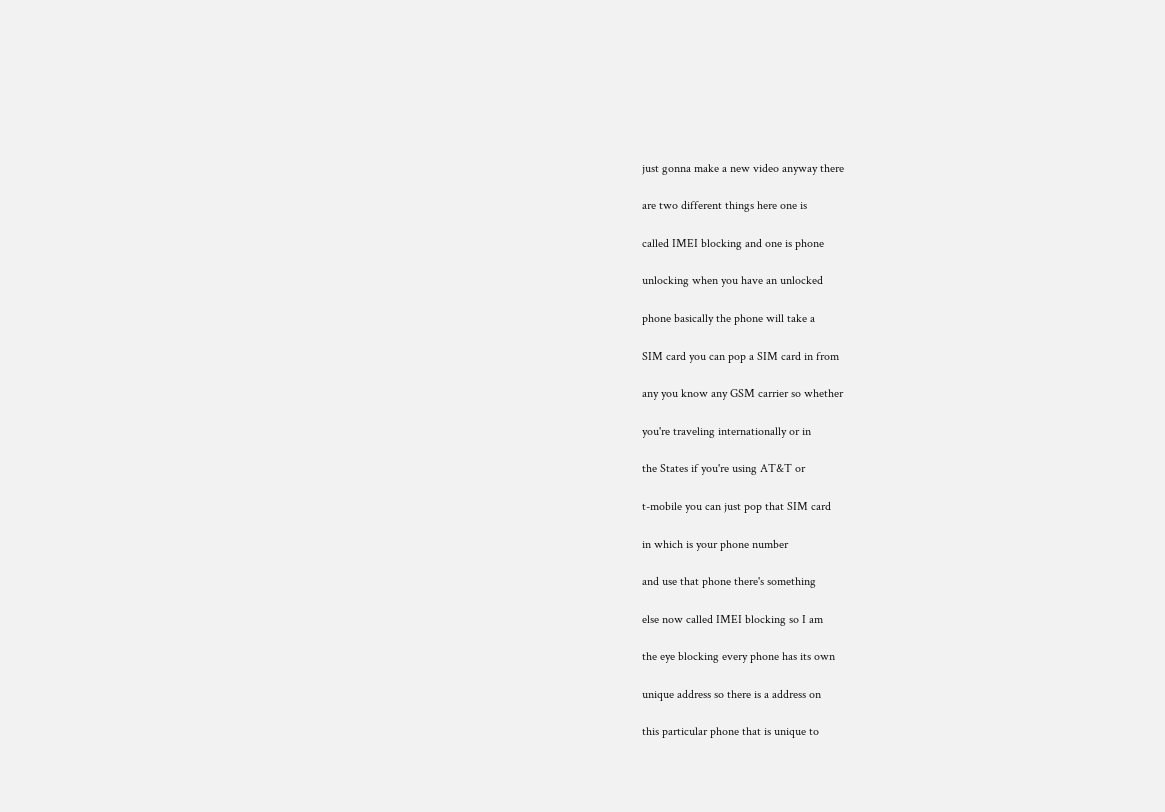just gonna make a new video anyway there

are two different things here one is

called IMEI blocking and one is phone

unlocking when you have an unlocked

phone basically the phone will take a

SIM card you can pop a SIM card in from

any you know any GSM carrier so whether

you're traveling internationally or in

the States if you're using AT&T or

t-mobile you can just pop that SIM card

in which is your phone number

and use that phone there's something

else now called IMEI blocking so I am

the eye blocking every phone has its own

unique address so there is a address on

this particular phone that is unique to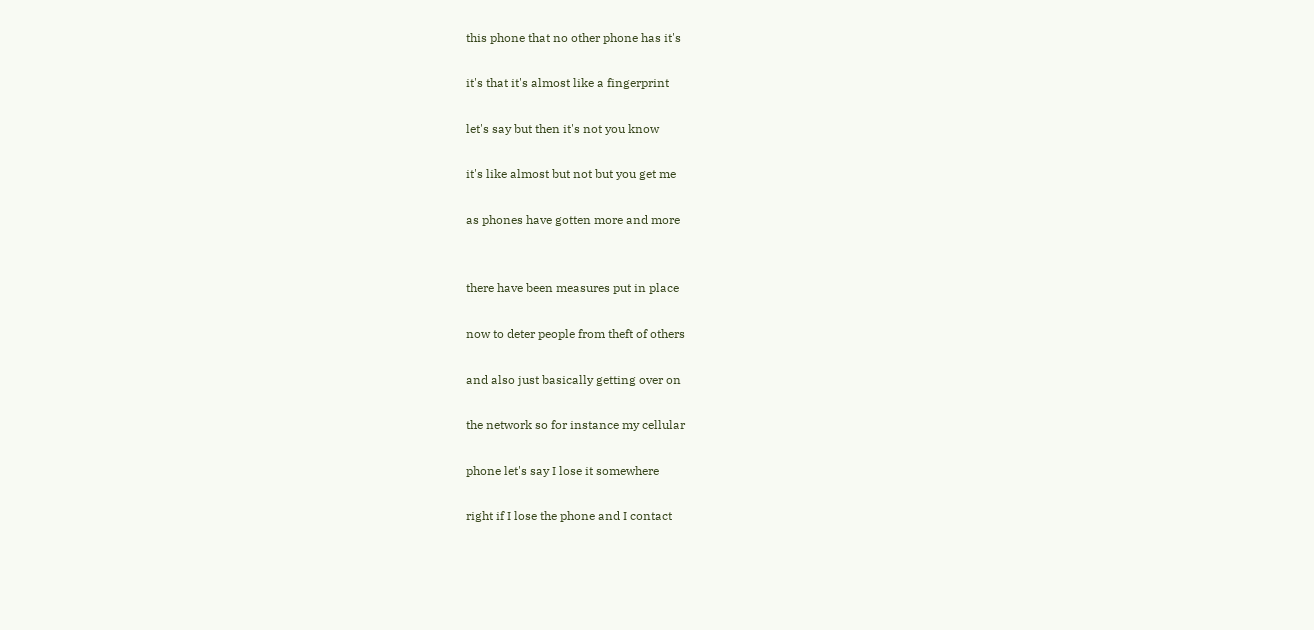this phone that no other phone has it's

it's that it's almost like a fingerprint

let's say but then it's not you know

it's like almost but not but you get me

as phones have gotten more and more


there have been measures put in place

now to deter people from theft of others

and also just basically getting over on

the network so for instance my cellular

phone let's say I lose it somewhere

right if I lose the phone and I contact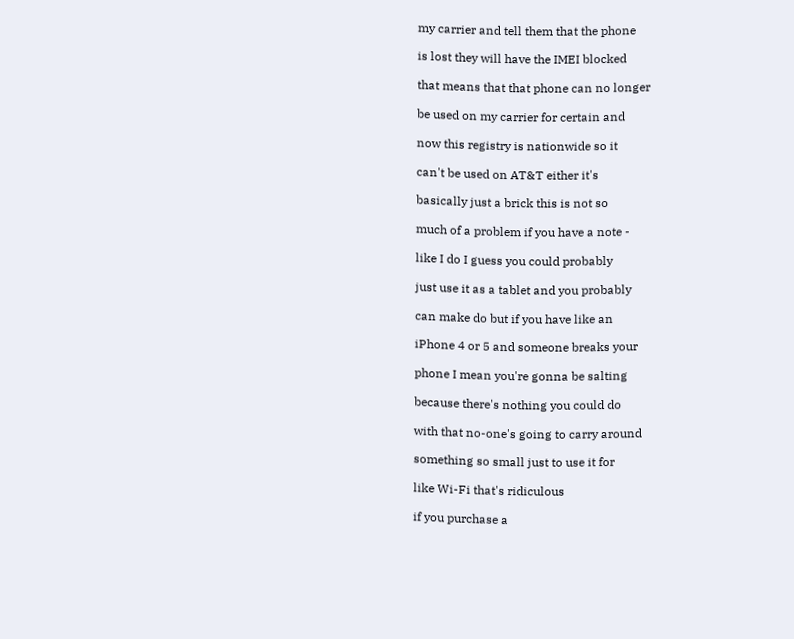my carrier and tell them that the phone

is lost they will have the IMEI blocked

that means that that phone can no longer

be used on my carrier for certain and

now this registry is nationwide so it

can't be used on AT&T either it's

basically just a brick this is not so

much of a problem if you have a note -

like I do I guess you could probably

just use it as a tablet and you probably

can make do but if you have like an

iPhone 4 or 5 and someone breaks your

phone I mean you're gonna be salting

because there's nothing you could do

with that no-one's going to carry around

something so small just to use it for

like Wi-Fi that's ridiculous

if you purchase a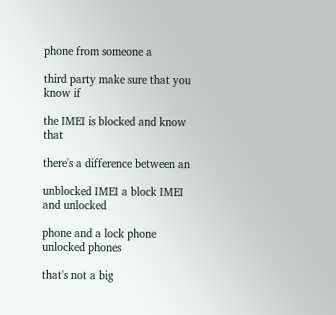phone from someone a

third party make sure that you know if

the IMEI is blocked and know that

there's a difference between an

unblocked IMEI a block IMEI and unlocked

phone and a lock phone unlocked phones

that's not a big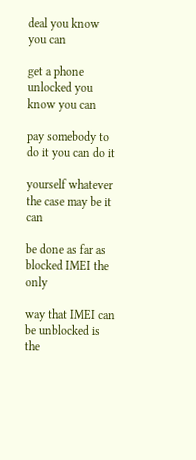deal you know you can

get a phone unlocked you know you can

pay somebody to do it you can do it

yourself whatever the case may be it can

be done as far as blocked IMEI the only

way that IMEI can be unblocked is the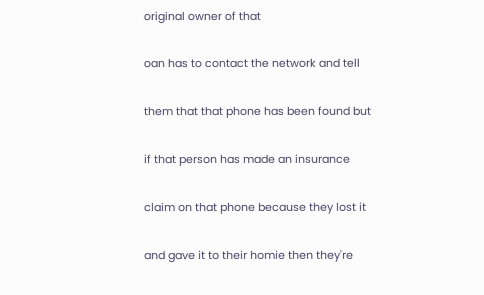original owner of that

oan has to contact the network and tell

them that that phone has been found but

if that person has made an insurance

claim on that phone because they lost it

and gave it to their homie then they're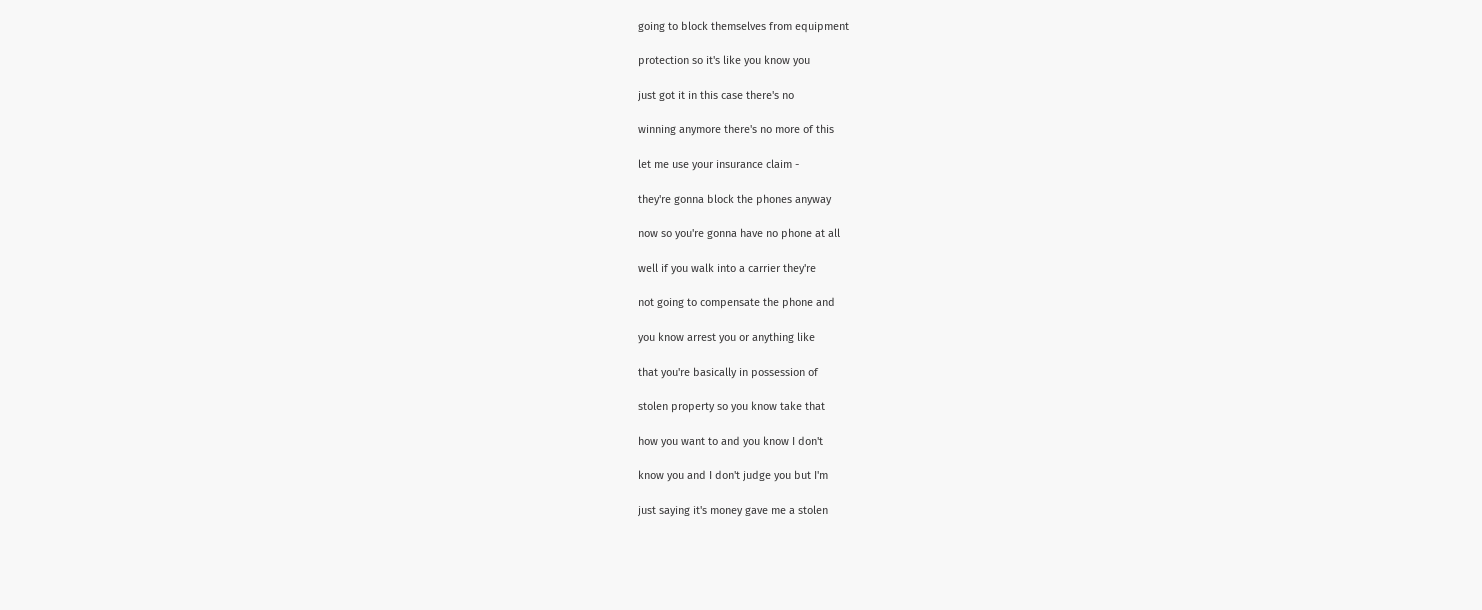going to block themselves from equipment

protection so it's like you know you

just got it in this case there's no

winning anymore there's no more of this

let me use your insurance claim -

they're gonna block the phones anyway

now so you're gonna have no phone at all

well if you walk into a carrier they're

not going to compensate the phone and

you know arrest you or anything like

that you're basically in possession of

stolen property so you know take that

how you want to and you know I don't

know you and I don't judge you but I'm

just saying it's money gave me a stolen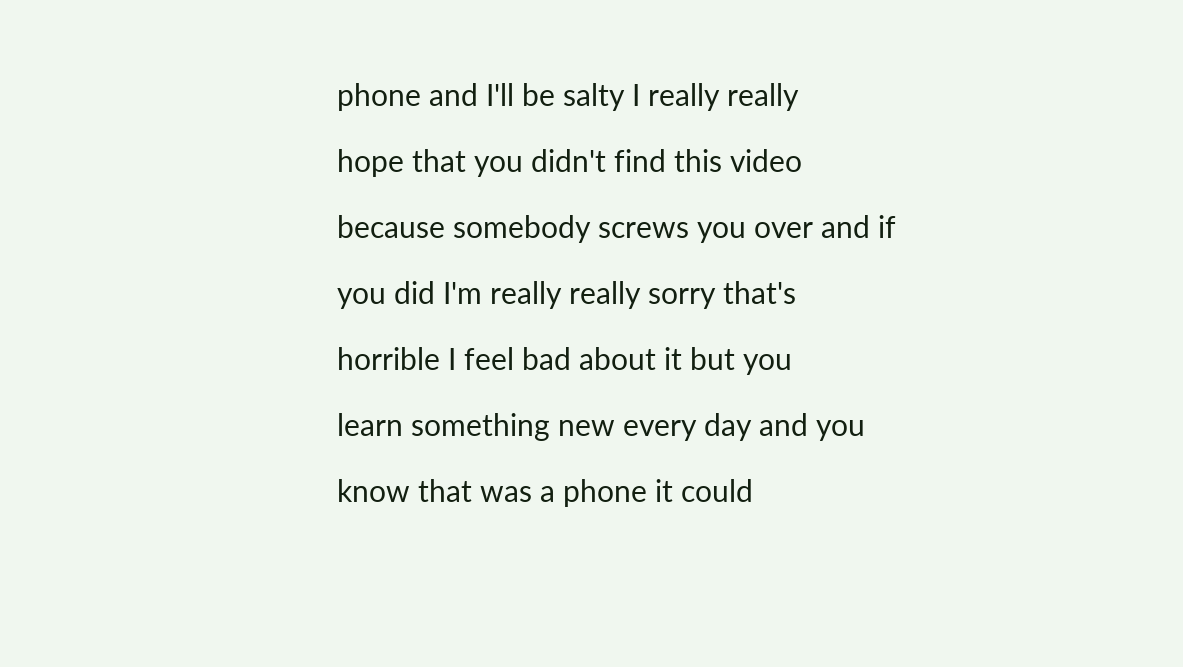phone and I'll be salty I really really

hope that you didn't find this video

because somebody screws you over and if

you did I'm really really sorry that's

horrible I feel bad about it but you

learn something new every day and you

know that was a phone it could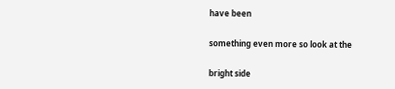have been

something even more so look at the

bright side